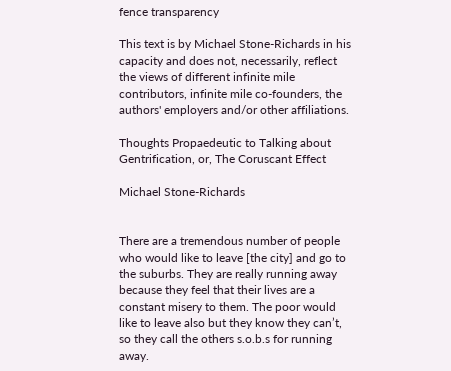fence transparency

This text is by Michael Stone-Richards in his capacity and does not, necessarily, reflect the views of different infinite mile contributors, infinite mile co-founders, the authors' employers and/or other affiliations.

Thoughts Propaedeutic to Talking about Gentrification, or, The Coruscant Effect

Michael Stone-Richards


There are a tremendous number of people who would like to leave [the city] and go to the suburbs. They are really running away because they feel that their lives are a constant misery to them. The poor would like to leave also but they know they can’t, so they call the others s.o.b.s for running away.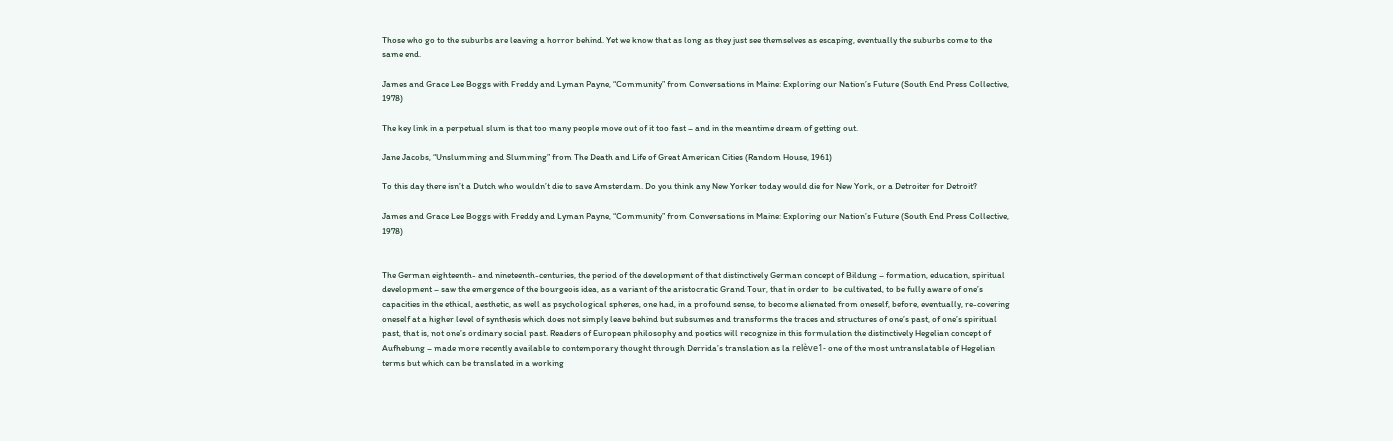Those who go to the suburbs are leaving a horror behind. Yet we know that as long as they just see themselves as escaping, eventually the suburbs come to the same end.

James and Grace Lee Boggs with Freddy and Lyman Payne, “Community” from Conversations in Maine: Exploring our Nation’s Future (South End Press Collective, 1978)

The key link in a perpetual slum is that too many people move out of it too fast – and in the meantime dream of getting out.

Jane Jacobs, “Unslumming and Slumming” from The Death and Life of Great American Cities (Random House, 1961)

To this day there isn’t a Dutch who wouldn’t die to save Amsterdam. Do you think any New Yorker today would die for New York, or a Detroiter for Detroit?

James and Grace Lee Boggs with Freddy and Lyman Payne, “Community” from Conversations in Maine: Exploring our Nation’s Future (South End Press Collective, 1978)


The German eighteenth- and nineteenth-centuries, the period of the development of that distinctively German concept of Bildung – formation, education, spiritual development – saw the emergence of the bourgeois idea, as a variant of the aristocratic Grand Tour, that in order to  be cultivated, to be fully aware of one’s capacities in the ethical, aesthetic, as well as psychological spheres, one had, in a profound sense, to become alienated from oneself, before, eventually, re-covering oneself at a higher level of synthesis which does not simply leave behind but subsumes and transforms the traces and structures of one’s past, of one’s spiritual past, that is, not one’s ordinary social past. Readers of European philosophy and poetics will recognize in this formulation the distinctively Hegelian concept of Aufhebung – made more recently available to contemporary thought through Derrida’s translation as la relève1- one of the most untranslatable of Hegelian terms but which can be translated in a working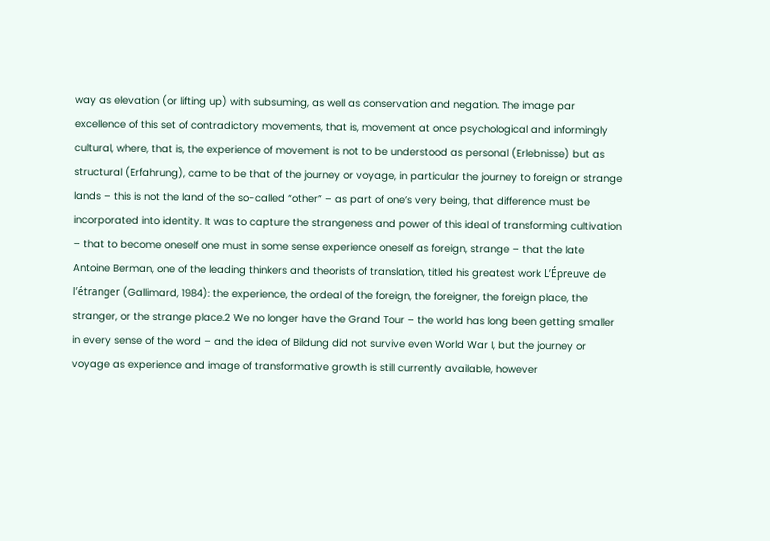way as elevation (or lifting up) with subsuming, as well as conservation and negation. The image par excellence of this set of contradictory movements, that is, movement at once psychological and informingly cultural, where, that is, the experience of movement is not to be understood as personal (Erlebnisse) but as structural (Erfahrung), came to be that of the journey or voyage, in particular the journey to foreign or strange lands – this is not the land of the so-called “other” – as part of one’s very being, that difference must be incorporated into identity. It was to capture the strangeness and power of this ideal of transforming cultivation – that to become oneself one must in some sense experience oneself as foreign, strange – that the late Antoine Berman, one of the leading thinkers and theorists of translation, titled his greatest work L’Épreuve de l’étranger (Gallimard, 1984): the experience, the ordeal of the foreign, the foreigner, the foreign place, the stranger, or the strange place.2 We no longer have the Grand Tour – the world has long been getting smaller in every sense of the word – and the idea of Bildung did not survive even World War I, but the journey or voyage as experience and image of transformative growth is still currently available, however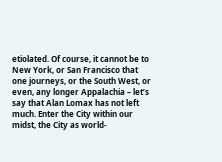etiolated. Of course, it cannot be to New York, or San Francisco that one journeys, or the South West, or even, any longer Appalachia – let’s say that Alan Lomax has not left much. Enter the City within our midst, the City as world-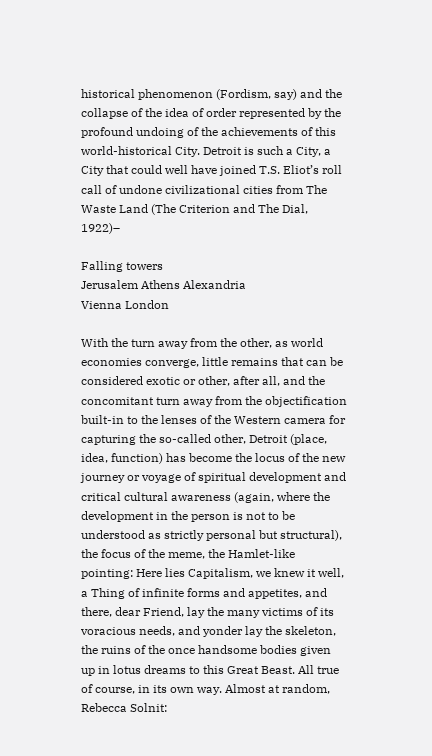historical phenomenon (Fordism, say) and the collapse of the idea of order represented by the profound undoing of the achievements of this world-historical City. Detroit is such a City, a City that could well have joined T.S. Eliot’s roll call of undone civilizational cities from The Waste Land (The Criterion and The Dial, 1922)–

Falling towers
Jerusalem Athens Alexandria
Vienna London

With the turn away from the other, as world economies converge, little remains that can be considered exotic or other, after all, and the concomitant turn away from the objectification built-in to the lenses of the Western camera for capturing the so-called other, Detroit (place, idea, function) has become the locus of the new journey or voyage of spiritual development and critical cultural awareness (again, where the development in the person is not to be understood as strictly personal but structural), the focus of the meme, the Hamlet-like pointing: Here lies Capitalism, we knew it well, a Thing of infinite forms and appetites, and there, dear Friend, lay the many victims of its voracious needs, and yonder lay the skeleton, the ruins of the once handsome bodies given up in lotus dreams to this Great Beast. All true of course, in its own way. Almost at random, Rebecca Solnit: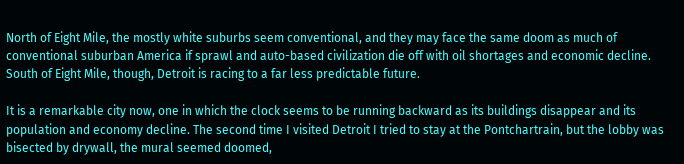North of Eight Mile, the mostly white suburbs seem conventional, and they may face the same doom as much of conventional suburban America if sprawl and auto-based civilization die off with oil shortages and economic decline. South of Eight Mile, though, Detroit is racing to a far less predictable future.

It is a remarkable city now, one in which the clock seems to be running backward as its buildings disappear and its population and economy decline. The second time I visited Detroit I tried to stay at the Pontchartrain, but the lobby was bisected by drywall, the mural seemed doomed,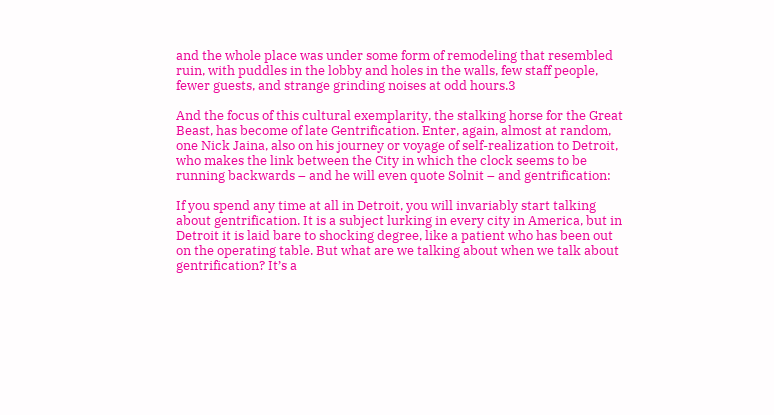and the whole place was under some form of remodeling that resembled ruin, with puddles in the lobby and holes in the walls, few staff people, fewer guests, and strange grinding noises at odd hours.3

And the focus of this cultural exemplarity, the stalking horse for the Great Beast, has become of late Gentrification. Enter, again, almost at random, one Nick Jaina, also on his journey or voyage of self-realization to Detroit, who makes the link between the City in which the clock seems to be running backwards – and he will even quote Solnit – and gentrification:

If you spend any time at all in Detroit, you will invariably start talking about gentrification. It is a subject lurking in every city in America, but in Detroit it is laid bare to shocking degree, like a patient who has been out on the operating table. But what are we talking about when we talk about gentrification? It’s a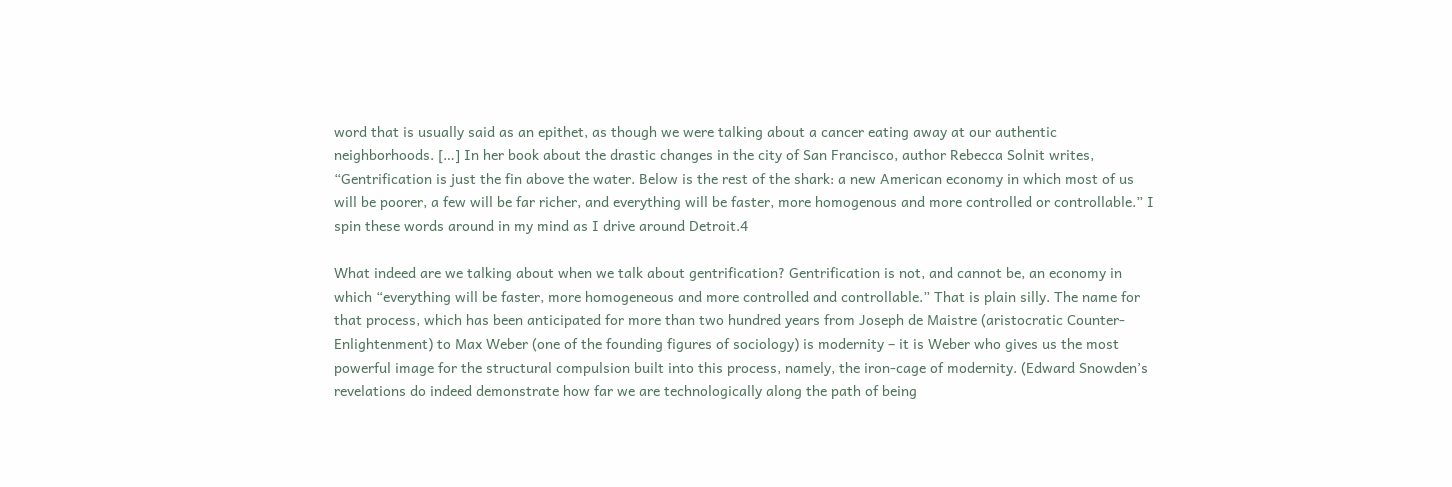word that is usually said as an epithet, as though we were talking about a cancer eating away at our authentic neighborhoods. […] In her book about the drastic changes in the city of San Francisco, author Rebecca Solnit writes, “Gentrification is just the fin above the water. Below is the rest of the shark: a new American economy in which most of us will be poorer, a few will be far richer, and everything will be faster, more homogenous and more controlled or controllable.” I spin these words around in my mind as I drive around Detroit.4

What indeed are we talking about when we talk about gentrification? Gentrification is not, and cannot be, an economy in which “everything will be faster, more homogeneous and more controlled and controllable.” That is plain silly. The name for that process, which has been anticipated for more than two hundred years from Joseph de Maistre (aristocratic Counter-Enlightenment) to Max Weber (one of the founding figures of sociology) is modernity – it is Weber who gives us the most powerful image for the structural compulsion built into this process, namely, the iron-cage of modernity. (Edward Snowden’s revelations do indeed demonstrate how far we are technologically along the path of being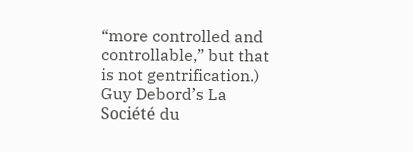“more controlled and controllable,” but that is not gentrification.) Guy Debord’s La Société du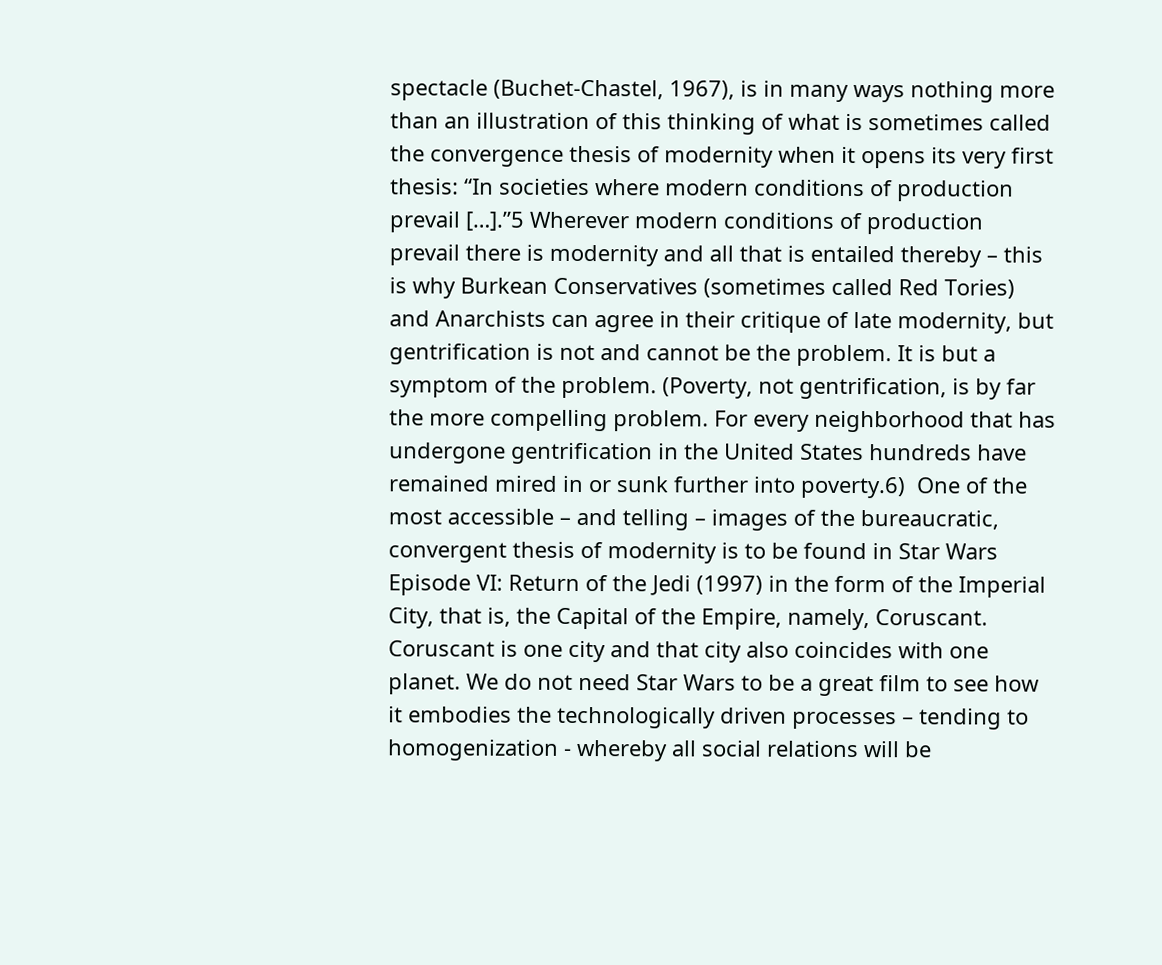spectacle (Buchet-Chastel, 1967), is in many ways nothing more than an illustration of this thinking of what is sometimes called the convergence thesis of modernity when it opens its very first thesis: “In societies where modern conditions of production prevail […].”5 Wherever modern conditions of production prevail there is modernity and all that is entailed thereby – this is why Burkean Conservatives (sometimes called Red Tories) and Anarchists can agree in their critique of late modernity, but gentrification is not and cannot be the problem. It is but a symptom of the problem. (Poverty, not gentrification, is by far the more compelling problem. For every neighborhood that has undergone gentrification in the United States hundreds have remained mired in or sunk further into poverty.6)  One of the most accessible – and telling – images of the bureaucratic, convergent thesis of modernity is to be found in Star Wars Episode VI: Return of the Jedi (1997) in the form of the Imperial City, that is, the Capital of the Empire, namely, Coruscant. Coruscant is one city and that city also coincides with one planet. We do not need Star Wars to be a great film to see how it embodies the technologically driven processes – tending to homogenization - whereby all social relations will be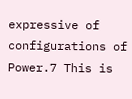expressive of configurations of Power.7 This is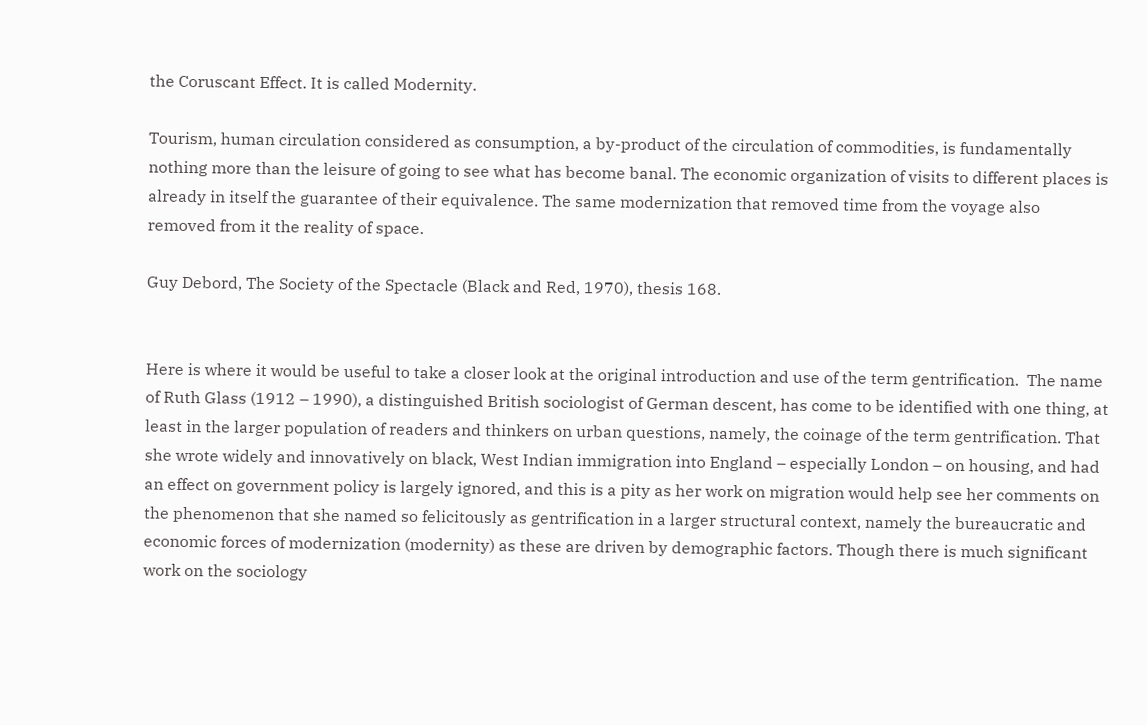the Coruscant Effect. It is called Modernity.

Tourism, human circulation considered as consumption, a by-product of the circulation of commodities, is fundamentally nothing more than the leisure of going to see what has become banal. The economic organization of visits to different places is already in itself the guarantee of their equivalence. The same modernization that removed time from the voyage also removed from it the reality of space.

Guy Debord, The Society of the Spectacle (Black and Red, 1970), thesis 168.


Here is where it would be useful to take a closer look at the original introduction and use of the term gentrification.  The name of Ruth Glass (1912 – 1990), a distinguished British sociologist of German descent, has come to be identified with one thing, at least in the larger population of readers and thinkers on urban questions, namely, the coinage of the term gentrification. That she wrote widely and innovatively on black, West Indian immigration into England – especially London – on housing, and had an effect on government policy is largely ignored, and this is a pity as her work on migration would help see her comments on the phenomenon that she named so felicitously as gentrification in a larger structural context, namely the bureaucratic and economic forces of modernization (modernity) as these are driven by demographic factors. Though there is much significant work on the sociology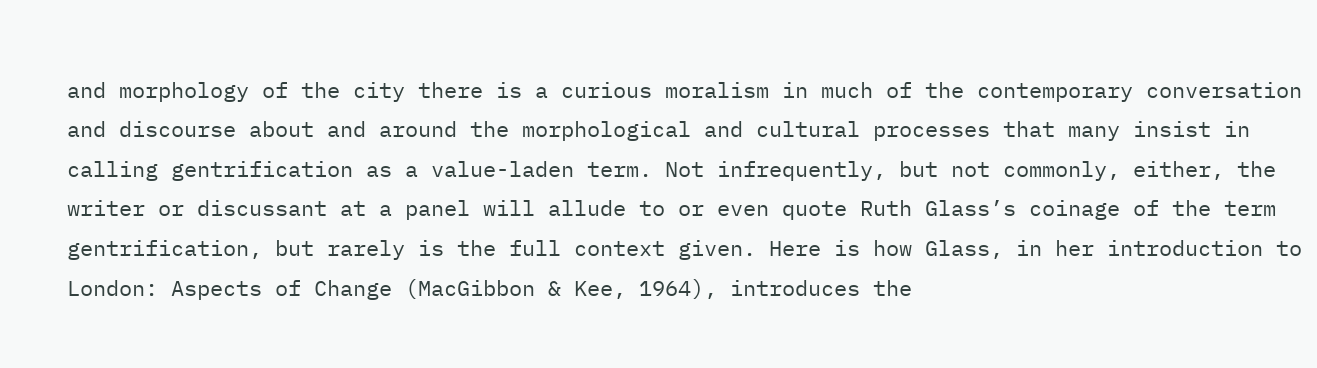and morphology of the city there is a curious moralism in much of the contemporary conversation and discourse about and around the morphological and cultural processes that many insist in calling gentrification as a value-laden term. Not infrequently, but not commonly, either, the writer or discussant at a panel will allude to or even quote Ruth Glass’s coinage of the term gentrification, but rarely is the full context given. Here is how Glass, in her introduction to London: Aspects of Change (MacGibbon & Kee, 1964), introduces the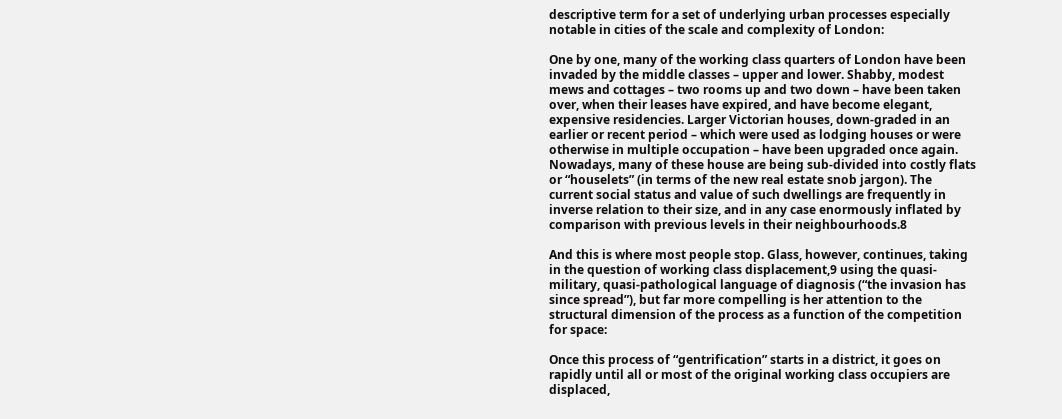descriptive term for a set of underlying urban processes especially notable in cities of the scale and complexity of London:

One by one, many of the working class quarters of London have been invaded by the middle classes – upper and lower. Shabby, modest mews and cottages – two rooms up and two down – have been taken over, when their leases have expired, and have become elegant, expensive residencies. Larger Victorian houses, down-graded in an earlier or recent period – which were used as lodging houses or were otherwise in multiple occupation – have been upgraded once again. Nowadays, many of these house are being sub-divided into costly flats or “houselets” (in terms of the new real estate snob jargon). The current social status and value of such dwellings are frequently in inverse relation to their size, and in any case enormously inflated by comparison with previous levels in their neighbourhoods.8

And this is where most people stop. Glass, however, continues, taking in the question of working class displacement,9 using the quasi-military, quasi-pathological language of diagnosis (“the invasion has since spread”), but far more compelling is her attention to the structural dimension of the process as a function of the competition for space:

Once this process of “gentrification” starts in a district, it goes on rapidly until all or most of the original working class occupiers are displaced,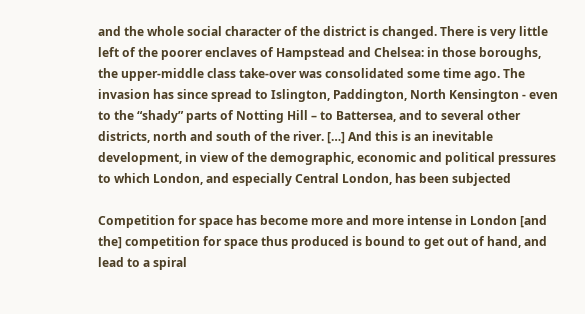and the whole social character of the district is changed. There is very little left of the poorer enclaves of Hampstead and Chelsea: in those boroughs, the upper-middle class take-over was consolidated some time ago. The invasion has since spread to Islington, Paddington, North Kensington - even  to the “shady” parts of Notting Hill – to Battersea, and to several other districts, north and south of the river. […] And this is an inevitable development, in view of the demographic, economic and political pressures to which London, and especially Central London, has been subjected

Competition for space has become more and more intense in London [and the] competition for space thus produced is bound to get out of hand, and lead to a spiral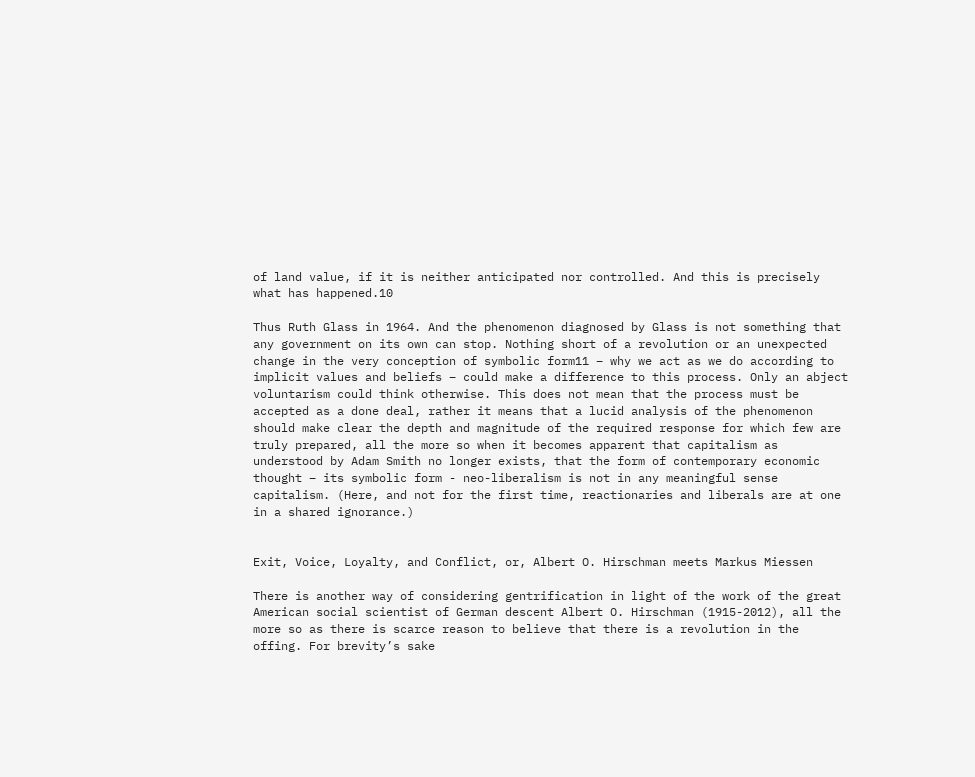of land value, if it is neither anticipated nor controlled. And this is precisely what has happened.10

Thus Ruth Glass in 1964. And the phenomenon diagnosed by Glass is not something that any government on its own can stop. Nothing short of a revolution or an unexpected change in the very conception of symbolic form11 – why we act as we do according to implicit values and beliefs – could make a difference to this process. Only an abject voluntarism could think otherwise. This does not mean that the process must be accepted as a done deal, rather it means that a lucid analysis of the phenomenon should make clear the depth and magnitude of the required response for which few are truly prepared, all the more so when it becomes apparent that capitalism as understood by Adam Smith no longer exists, that the form of contemporary economic thought – its symbolic form - neo-liberalism is not in any meaningful sense capitalism. (Here, and not for the first time, reactionaries and liberals are at one in a shared ignorance.)


Exit, Voice, Loyalty, and Conflict, or, Albert O. Hirschman meets Markus Miessen

There is another way of considering gentrification in light of the work of the great American social scientist of German descent Albert O. Hirschman (1915-2012), all the more so as there is scarce reason to believe that there is a revolution in the offing. For brevity’s sake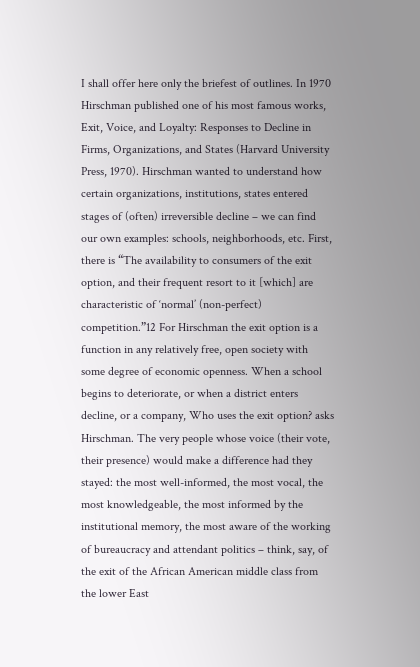I shall offer here only the briefest of outlines. In 1970 Hirschman published one of his most famous works, Exit, Voice, and Loyalty: Responses to Decline in Firms, Organizations, and States (Harvard University Press, 1970). Hirschman wanted to understand how certain organizations, institutions, states entered stages of (often) irreversible decline – we can find our own examples: schools, neighborhoods, etc. First, there is “The availability to consumers of the exit option, and their frequent resort to it [which] are characteristic of ‘normal’ (non-perfect) competition.”12 For Hirschman the exit option is a function in any relatively free, open society with some degree of economic openness. When a school begins to deteriorate, or when a district enters decline, or a company, Who uses the exit option? asks Hirschman. The very people whose voice (their vote, their presence) would make a difference had they stayed: the most well-informed, the most vocal, the most knowledgeable, the most informed by the institutional memory, the most aware of the working of bureaucracy and attendant politics – think, say, of the exit of the African American middle class from the lower East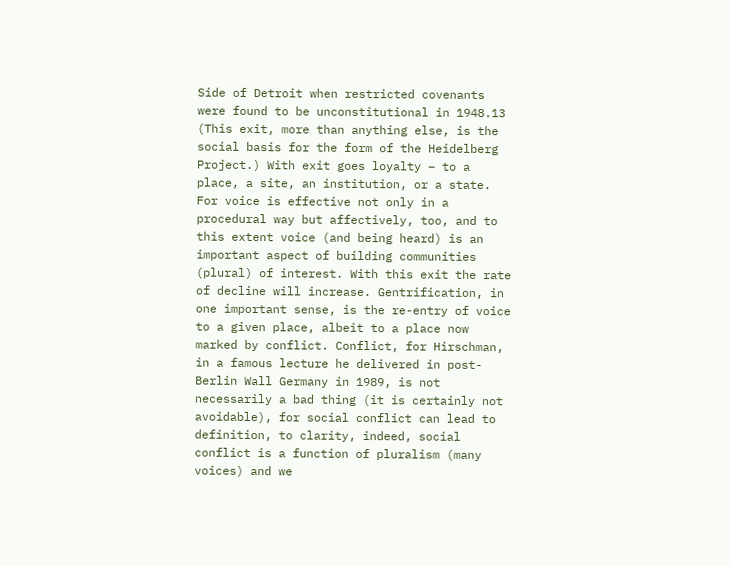Side of Detroit when restricted covenants were found to be unconstitutional in 1948.13 (This exit, more than anything else, is the social basis for the form of the Heidelberg Project.) With exit goes loyalty – to a place, a site, an institution, or a state. For voice is effective not only in a procedural way but affectively, too, and to this extent voice (and being heard) is an important aspect of building communities (plural) of interest. With this exit the rate of decline will increase. Gentrification, in one important sense, is the re-entry of voice to a given place, albeit to a place now marked by conflict. Conflict, for Hirschman, in a famous lecture he delivered in post-Berlin Wall Germany in 1989, is not necessarily a bad thing (it is certainly not avoidable), for social conflict can lead to definition, to clarity, indeed, social conflict is a function of pluralism (many voices) and we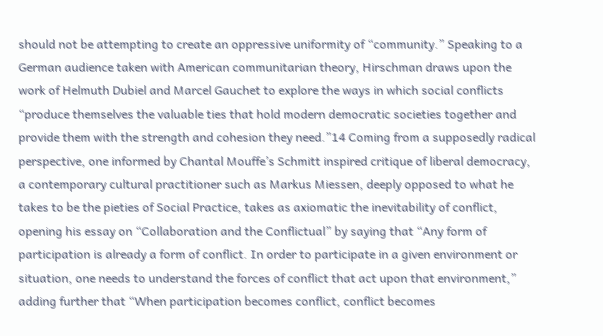should not be attempting to create an oppressive uniformity of “community.” Speaking to a German audience taken with American communitarian theory, Hirschman draws upon the work of Helmuth Dubiel and Marcel Gauchet to explore the ways in which social conflicts “produce themselves the valuable ties that hold modern democratic societies together and provide them with the strength and cohesion they need.”14 Coming from a supposedly radical perspective, one informed by Chantal Mouffe’s Schmitt inspired critique of liberal democracy, a contemporary cultural practitioner such as Markus Miessen, deeply opposed to what he takes to be the pieties of Social Practice, takes as axiomatic the inevitability of conflict, opening his essay on “Collaboration and the Conflictual” by saying that “Any form of participation is already a form of conflict. In order to participate in a given environment or situation, one needs to understand the forces of conflict that act upon that environment,” adding further that “When participation becomes conflict, conflict becomes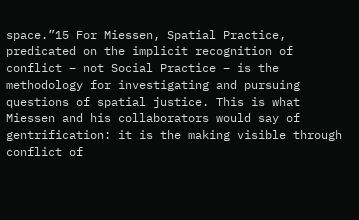space.”15 For Miessen, Spatial Practice, predicated on the implicit recognition of conflict – not Social Practice – is the methodology for investigating and pursuing questions of spatial justice. This is what Miessen and his collaborators would say of gentrification: it is the making visible through conflict of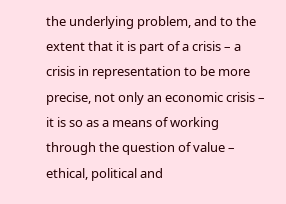the underlying problem, and to the extent that it is part of a crisis – a crisis in representation to be more precise, not only an economic crisis – it is so as a means of working through the question of value – ethical, political and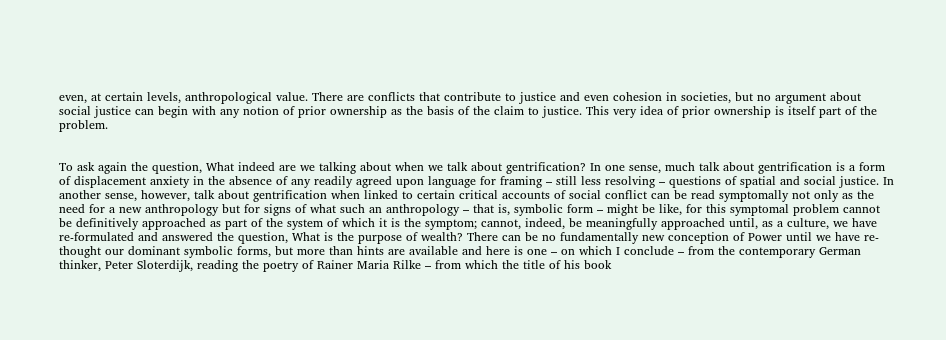even, at certain levels, anthropological value. There are conflicts that contribute to justice and even cohesion in societies, but no argument about social justice can begin with any notion of prior ownership as the basis of the claim to justice. This very idea of prior ownership is itself part of the problem.


To ask again the question, What indeed are we talking about when we talk about gentrification? In one sense, much talk about gentrification is a form of displacement anxiety in the absence of any readily agreed upon language for framing – still less resolving – questions of spatial and social justice. In another sense, however, talk about gentrification when linked to certain critical accounts of social conflict can be read symptomally not only as the need for a new anthropology but for signs of what such an anthropology – that is, symbolic form – might be like, for this symptomal problem cannot be definitively approached as part of the system of which it is the symptom; cannot, indeed, be meaningfully approached until, as a culture, we have re-formulated and answered the question, What is the purpose of wealth? There can be no fundamentally new conception of Power until we have re-thought our dominant symbolic forms, but more than hints are available and here is one – on which I conclude – from the contemporary German thinker, Peter Sloterdijk, reading the poetry of Rainer Maria Rilke – from which the title of his book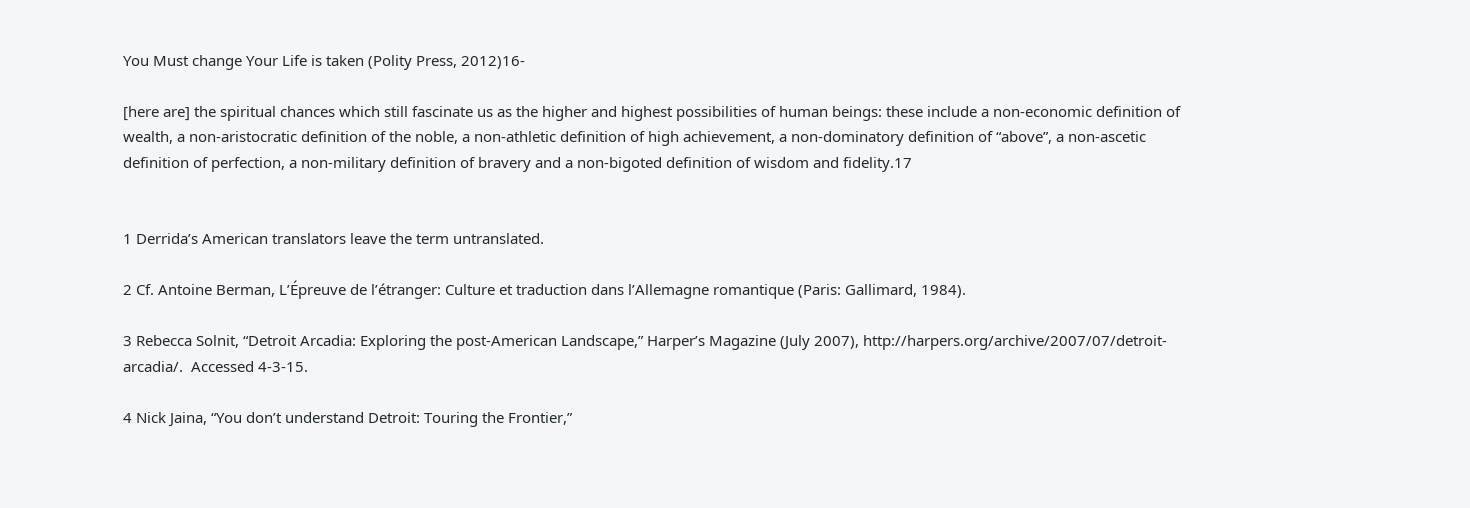You Must change Your Life is taken (Polity Press, 2012)16-

[here are] the spiritual chances which still fascinate us as the higher and highest possibilities of human beings: these include a non-economic definition of wealth, a non-aristocratic definition of the noble, a non-athletic definition of high achievement, a non-dominatory definition of “above”, a non-ascetic definition of perfection, a non-military definition of bravery and a non-bigoted definition of wisdom and fidelity.17


1 Derrida’s American translators leave the term untranslated.

2 Cf. Antoine Berman, L’Épreuve de l’étranger: Culture et traduction dans l’Allemagne romantique (Paris: Gallimard, 1984).

3 Rebecca Solnit, “Detroit Arcadia: Exploring the post-American Landscape,” Harper’s Magazine (July 2007), http://harpers.org/archive/2007/07/detroit-arcadia/.  Accessed 4-3-15.

4 Nick Jaina, “You don’t understand Detroit: Touring the Frontier,”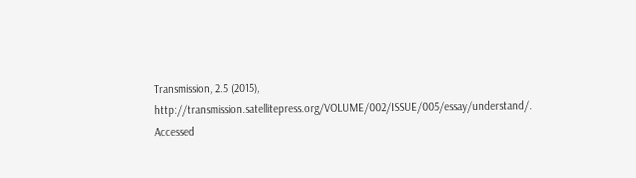Transmission, 2.5 (2015), http://transmission.satellitepress.org/VOLUME/002/ISSUE/005/essay/understand/. Accessed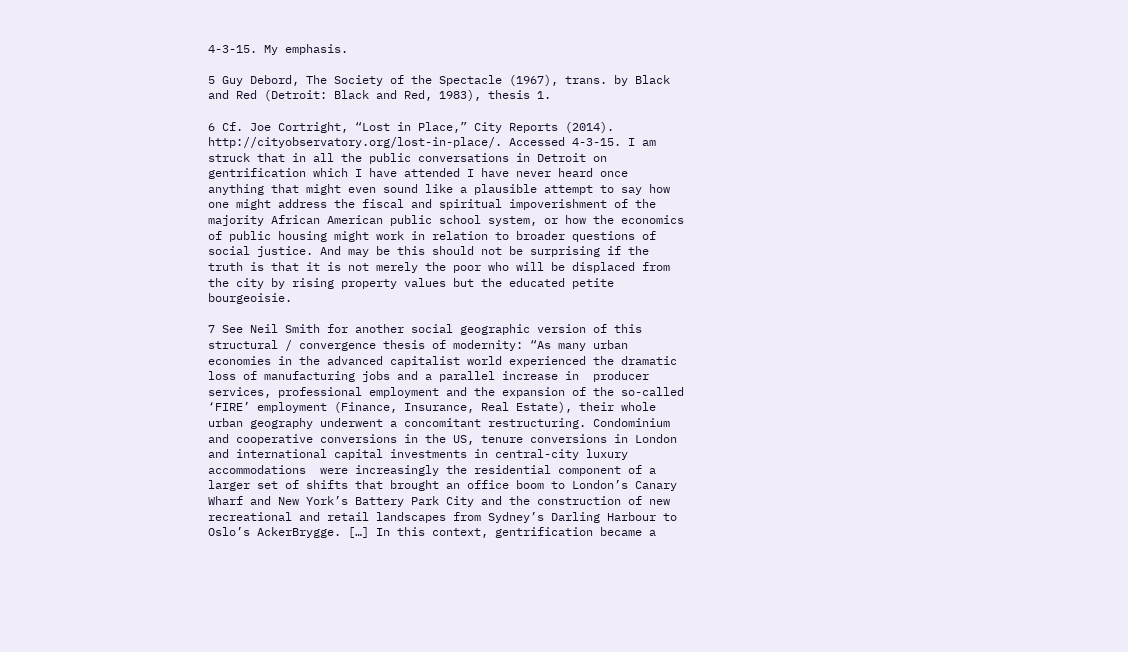4-3-15. My emphasis.

5 Guy Debord, The Society of the Spectacle (1967), trans. by Black and Red (Detroit: Black and Red, 1983), thesis 1.

6 Cf. Joe Cortright, “Lost in Place,” City Reports (2014). http://cityobservatory.org/lost-in-place/. Accessed 4-3-15. I am struck that in all the public conversations in Detroit on gentrification which I have attended I have never heard once anything that might even sound like a plausible attempt to say how one might address the fiscal and spiritual impoverishment of the majority African American public school system, or how the economics of public housing might work in relation to broader questions of social justice. And may be this should not be surprising if the truth is that it is not merely the poor who will be displaced from the city by rising property values but the educated petite bourgeoisie.

7 See Neil Smith for another social geographic version of this structural / convergence thesis of modernity: “As many urban economies in the advanced capitalist world experienced the dramatic loss of manufacturing jobs and a parallel increase in  producer services, professional employment and the expansion of the so-called  ‘FIRE’ employment (Finance, Insurance, Real Estate), their whole urban geography underwent a concomitant restructuring. Condominium and cooperative conversions in the US, tenure conversions in London and international capital investments in central-city luxury accommodations  were increasingly the residential component of a larger set of shifts that brought an office boom to London’s Canary Wharf and New York’s Battery Park City and the construction of new recreational and retail landscapes from Sydney’s Darling Harbour to Oslo’s AckerBrygge. […] In this context, gentrification became a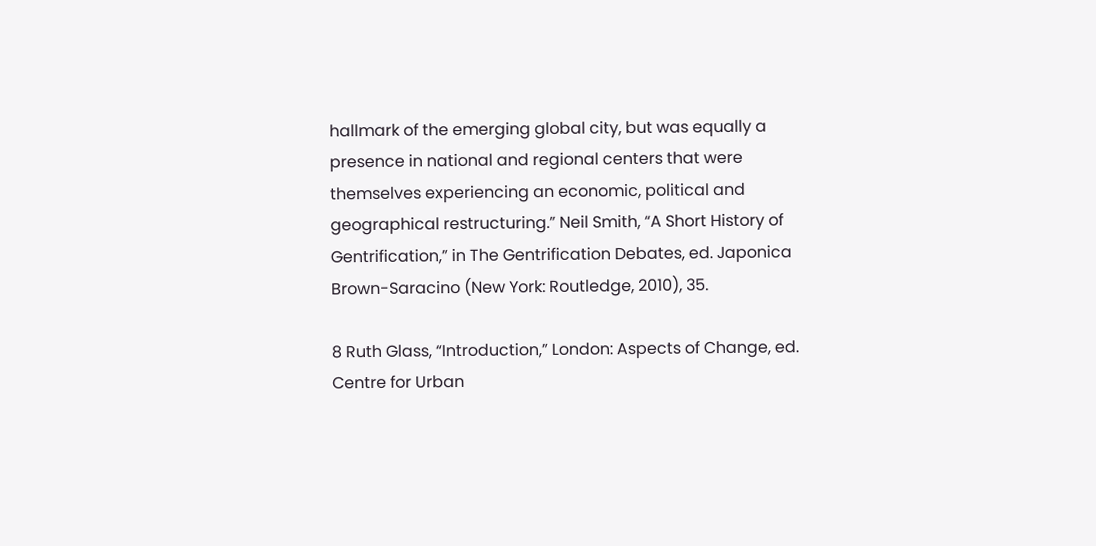hallmark of the emerging global city, but was equally a presence in national and regional centers that were themselves experiencing an economic, political and geographical restructuring.” Neil Smith, “A Short History of Gentrification,” in The Gentrification Debates, ed. Japonica Brown-Saracino (New York: Routledge, 2010), 35.

8 Ruth Glass, “Introduction,” London: Aspects of Change, ed. Centre for Urban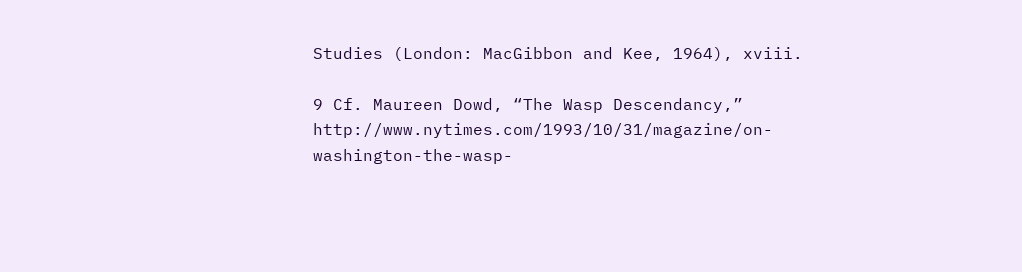Studies (London: MacGibbon and Kee, 1964), xviii.

9 Cf. Maureen Dowd, “The Wasp Descendancy,” http://www.nytimes.com/1993/10/31/magazine/on-washington-the-wasp-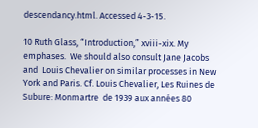descendancy.html. Accessed 4-3-15.

10 Ruth Glass, “Introduction,” xviii-xix. My emphases.  We should also consult Jane Jacobs and  Louis Chevalier on similar processes in New York and Paris. Cf. Louis Chevalier, Les Ruines de Subure: Monmartre  de 1939 aux années 80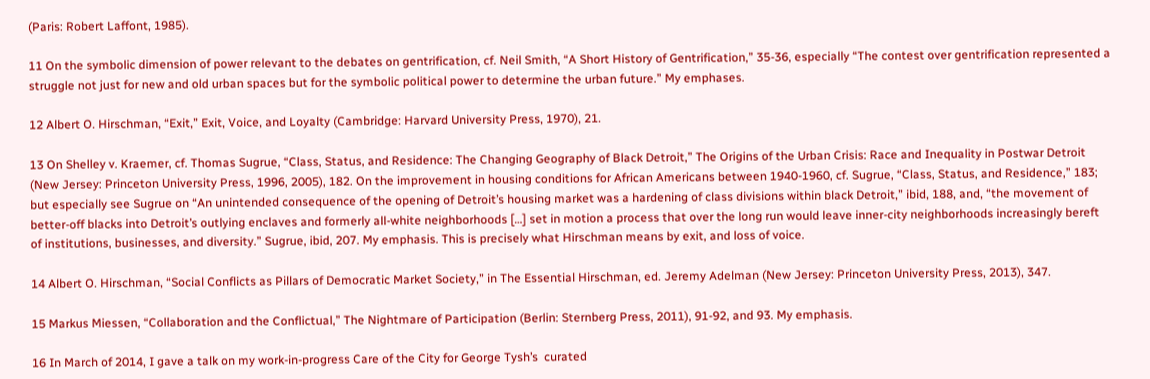(Paris: Robert Laffont, 1985).

11 On the symbolic dimension of power relevant to the debates on gentrification, cf. Neil Smith, “A Short History of Gentrification,” 35-36, especially “The contest over gentrification represented a struggle not just for new and old urban spaces but for the symbolic political power to determine the urban future.” My emphases.

12 Albert O. Hirschman, “Exit,” Exit, Voice, and Loyalty (Cambridge: Harvard University Press, 1970), 21.

13 On Shelley v. Kraemer, cf. Thomas Sugrue, “Class, Status, and Residence: The Changing Geography of Black Detroit,” The Origins of the Urban Crisis: Race and Inequality in Postwar Detroit (New Jersey: Princeton University Press, 1996, 2005), 182. On the improvement in housing conditions for African Americans between 1940-1960, cf. Sugrue, “Class, Status, and Residence,” 183; but especially see Sugrue on “An unintended consequence of the opening of Detroit’s housing market was a hardening of class divisions within black Detroit,” ibid, 188, and, “the movement of better-off blacks into Detroit’s outlying enclaves and formerly all-white neighborhoods […] set in motion a process that over the long run would leave inner-city neighborhoods increasingly bereft of institutions, businesses, and diversity.” Sugrue, ibid, 207. My emphasis. This is precisely what Hirschman means by exit, and loss of voice.

14 Albert O. Hirschman, “Social Conflicts as Pillars of Democratic Market Society,” in The Essential Hirschman, ed. Jeremy Adelman (New Jersey: Princeton University Press, 2013), 347.

15 Markus Miessen, “Collaboration and the Conflictual,” The Nightmare of Participation (Berlin: Sternberg Press, 2011), 91-92, and 93. My emphasis.

16 In March of 2014, I gave a talk on my work-in-progress Care of the City for George Tysh’s  curated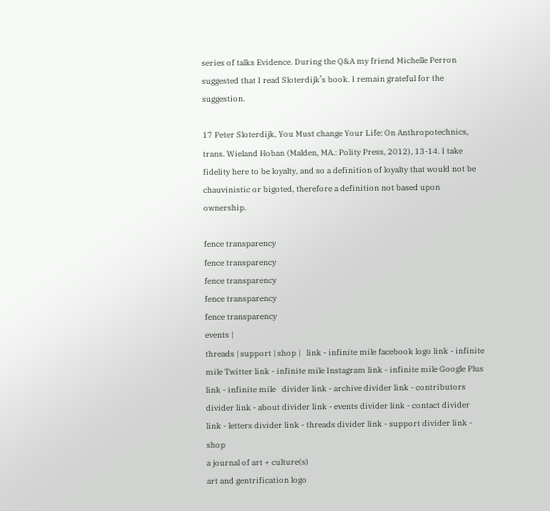series of talks Evidence. During the Q&A my friend Michelle Perron suggested that I read Sloterdijk’s book. I remain grateful for the suggestion.

17 Peter Sloterdijk, You Must change Your Life: On Anthropotechnics, trans. Wieland Hoban (Malden, MA.: Polity Press, 2012), 13-14. I take fidelity here to be loyalty, and so a definition of loyalty that would not be chauvinistic or bigoted, therefore a definition not based upon ownership.

fence transparency
fence transparency
fence transparency
fence transparency
fence transparency
events |
threads | support | shop |   link - infinite mile facebook logo link - infinite mile Twitter link - infinite mile Instagram link - infinite mile Google Plus
link - infinite mile   divider link - archive divider link - contributors divider link - about divider link - events divider link - contact divider link - letters divider link - threads divider link - support divider link - shop
a journal of art + culture(s)
art and gentrification logo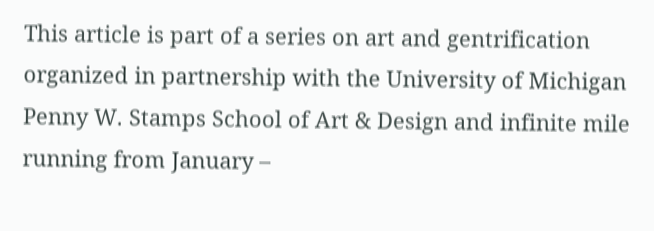This article is part of a series on art and gentrification organized in partnership with the University of Michigan Penny W. Stamps School of Art & Design and infinite mile running from January –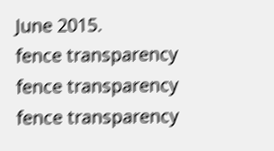June 2015.
fence transparency
fence transparency
fence transparency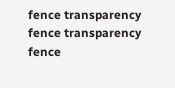fence transparency
fence transparency
fence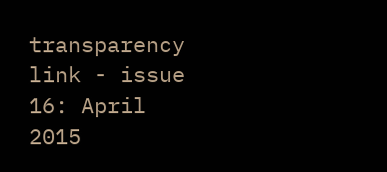transparency
link - issue 16: April 2015